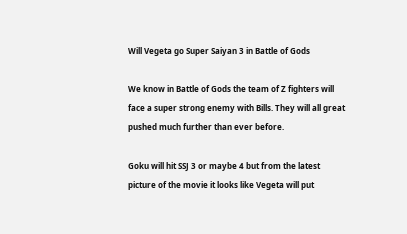Will Vegeta go Super Saiyan 3 in Battle of Gods

We know in Battle of Gods the team of Z fighters will face a super strong enemy with Bills. They will all great pushed much further than ever before.

Goku will hit SSJ 3 or maybe 4 but from the latest picture of the movie it looks like Vegeta will put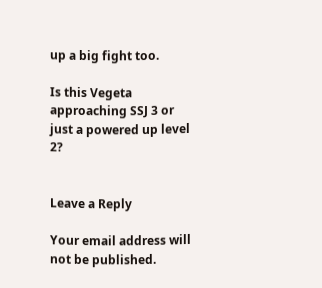up a big fight too.

Is this Vegeta approaching SSJ 3 or just a powered up level 2?


Leave a Reply

Your email address will not be published.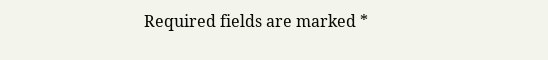Required fields are marked *